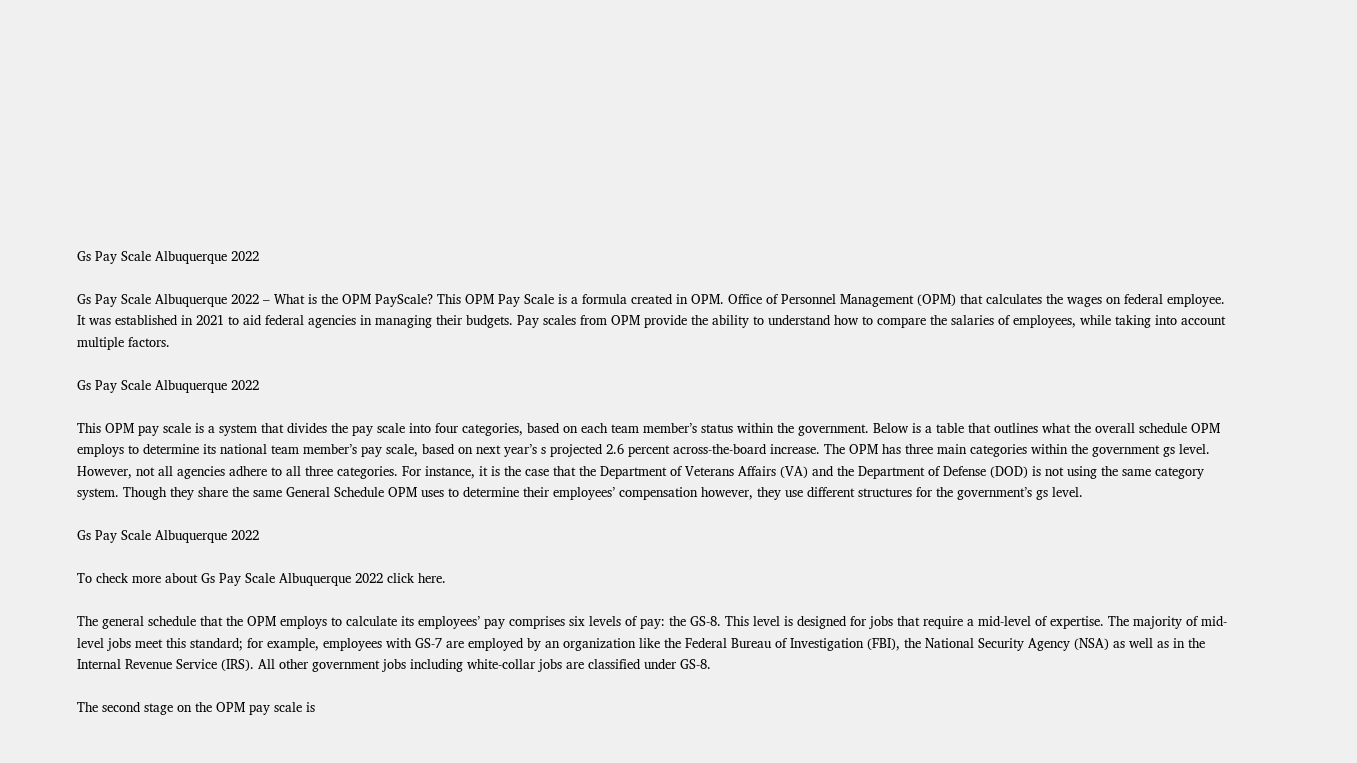Gs Pay Scale Albuquerque 2022

Gs Pay Scale Albuquerque 2022 – What is the OPM PayScale? This OPM Pay Scale is a formula created in OPM. Office of Personnel Management (OPM) that calculates the wages on federal employee. It was established in 2021 to aid federal agencies in managing their budgets. Pay scales from OPM provide the ability to understand how to compare the salaries of employees, while taking into account multiple factors.

Gs Pay Scale Albuquerque 2022

This OPM pay scale is a system that divides the pay scale into four categories, based on each team member’s status within the government. Below is a table that outlines what the overall schedule OPM employs to determine its national team member’s pay scale, based on next year’s s projected 2.6 percent across-the-board increase. The OPM has three main categories within the government gs level. However, not all agencies adhere to all three categories. For instance, it is the case that the Department of Veterans Affairs (VA) and the Department of Defense (DOD) is not using the same category system. Though they share the same General Schedule OPM uses to determine their employees’ compensation however, they use different structures for the government’s gs level.

Gs Pay Scale Albuquerque 2022

To check more about Gs Pay Scale Albuquerque 2022 click here.

The general schedule that the OPM employs to calculate its employees’ pay comprises six levels of pay: the GS-8. This level is designed for jobs that require a mid-level of expertise. The majority of mid-level jobs meet this standard; for example, employees with GS-7 are employed by an organization like the Federal Bureau of Investigation (FBI), the National Security Agency (NSA) as well as in the Internal Revenue Service (IRS). All other government jobs including white-collar jobs are classified under GS-8.

The second stage on the OPM pay scale is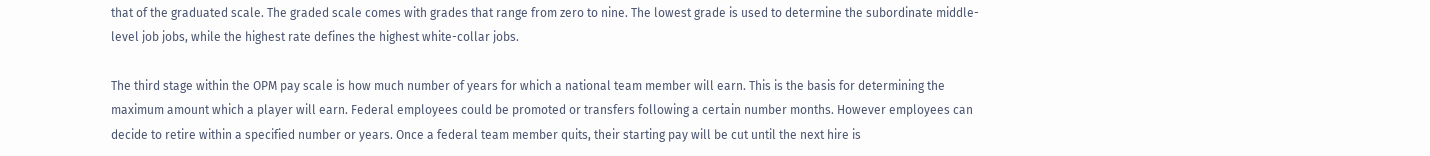that of the graduated scale. The graded scale comes with grades that range from zero to nine. The lowest grade is used to determine the subordinate middle-level job jobs, while the highest rate defines the highest white-collar jobs.

The third stage within the OPM pay scale is how much number of years for which a national team member will earn. This is the basis for determining the maximum amount which a player will earn. Federal employees could be promoted or transfers following a certain number months. However employees can decide to retire within a specified number or years. Once a federal team member quits, their starting pay will be cut until the next hire is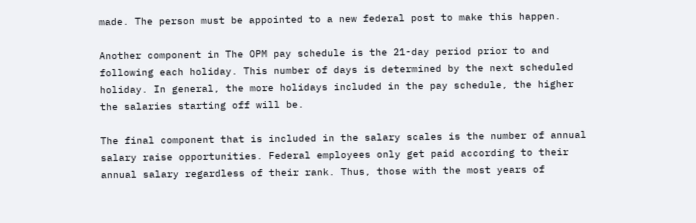made. The person must be appointed to a new federal post to make this happen.

Another component in The OPM pay schedule is the 21-day period prior to and following each holiday. This number of days is determined by the next scheduled holiday. In general, the more holidays included in the pay schedule, the higher the salaries starting off will be.

The final component that is included in the salary scales is the number of annual salary raise opportunities. Federal employees only get paid according to their annual salary regardless of their rank. Thus, those with the most years of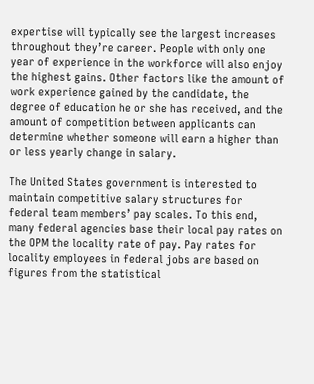expertise will typically see the largest increases throughout they’re career. People with only one year of experience in the workforce will also enjoy the highest gains. Other factors like the amount of work experience gained by the candidate, the degree of education he or she has received, and the amount of competition between applicants can determine whether someone will earn a higher than or less yearly change in salary.

The United States government is interested to maintain competitive salary structures for federal team members’ pay scales. To this end, many federal agencies base their local pay rates on the OPM the locality rate of pay. Pay rates for locality employees in federal jobs are based on figures from the statistical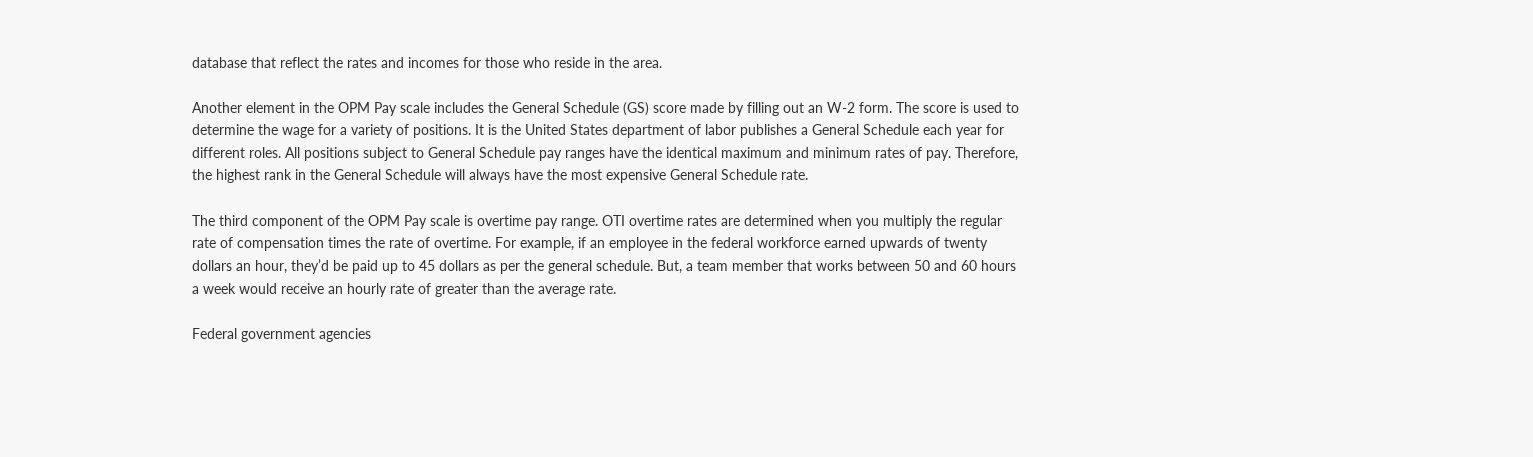database that reflect the rates and incomes for those who reside in the area.

Another element in the OPM Pay scale includes the General Schedule (GS) score made by filling out an W-2 form. The score is used to determine the wage for a variety of positions. It is the United States department of labor publishes a General Schedule each year for different roles. All positions subject to General Schedule pay ranges have the identical maximum and minimum rates of pay. Therefore, the highest rank in the General Schedule will always have the most expensive General Schedule rate.

The third component of the OPM Pay scale is overtime pay range. OTI overtime rates are determined when you multiply the regular rate of compensation times the rate of overtime. For example, if an employee in the federal workforce earned upwards of twenty dollars an hour, they’d be paid up to 45 dollars as per the general schedule. But, a team member that works between 50 and 60 hours a week would receive an hourly rate of greater than the average rate.

Federal government agencies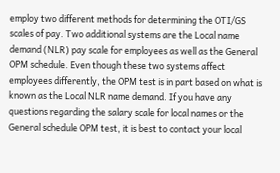employ two different methods for determining the OTI/GS scales of pay. Two additional systems are the Local name demand (NLR) pay scale for employees as well as the General OPM schedule. Even though these two systems affect employees differently, the OPM test is in part based on what is known as the Local NLR name demand. If you have any questions regarding the salary scale for local names or the General schedule OPM test, it is best to contact your local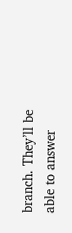branch. They’ll be able to answer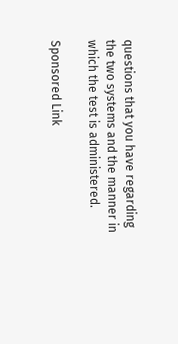questions that you have regarding the two systems and the manner in which the test is administered.

Sponsored Link